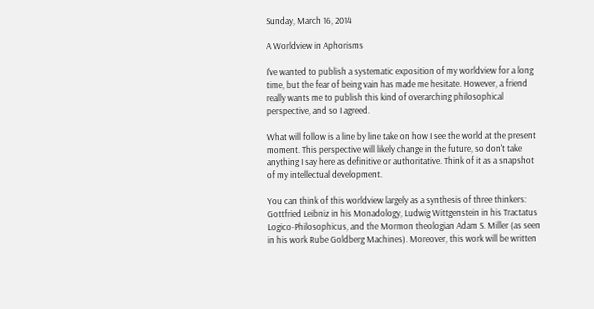Sunday, March 16, 2014

A Worldview in Aphorisms

I've wanted to publish a systematic exposition of my worldview for a long time, but the fear of being vain has made me hesitate. However, a friend really wants me to publish this kind of overarching philosophical perspective, and so I agreed.

What will follow is a line by line take on how I see the world at the present moment. This perspective will likely change in the future, so don't take anything I say here as definitive or authoritative. Think of it as a snapshot of my intellectual development.

You can think of this worldview largely as a synthesis of three thinkers: Gottfried Leibniz in his Monadology, Ludwig Wittgenstein in his Tractatus Logico-Philosophicus, and the Mormon theologian Adam S. Miller (as seen in his work Rube Goldberg Machines). Moreover, this work will be written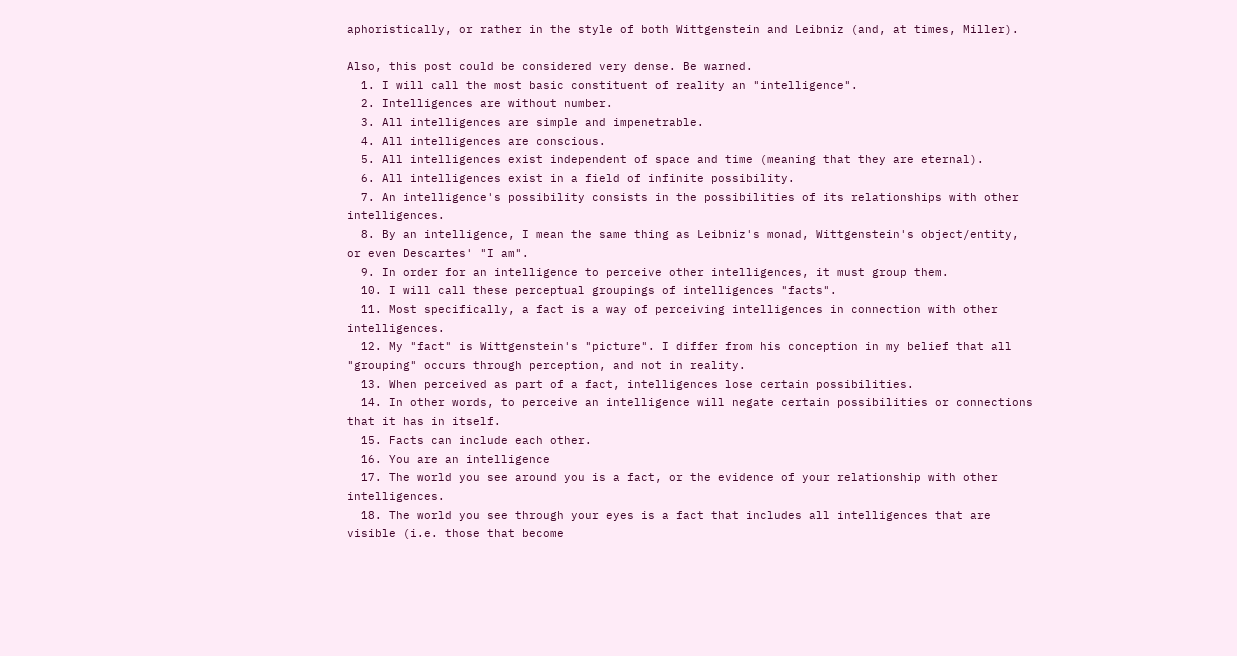aphoristically, or rather in the style of both Wittgenstein and Leibniz (and, at times, Miller).

Also, this post could be considered very dense. Be warned.
  1. I will call the most basic constituent of reality an "intelligence".
  2. Intelligences are without number.
  3. All intelligences are simple and impenetrable.
  4. All intelligences are conscious.
  5. All intelligences exist independent of space and time (meaning that they are eternal).
  6. All intelligences exist in a field of infinite possibility.
  7. An intelligence's possibility consists in the possibilities of its relationships with other intelligences.
  8. By an intelligence, I mean the same thing as Leibniz's monad, Wittgenstein's object/entity, or even Descartes' "I am".
  9. In order for an intelligence to perceive other intelligences, it must group them.
  10. I will call these perceptual groupings of intelligences "facts".
  11. Most specifically, a fact is a way of perceiving intelligences in connection with other intelligences.
  12. My "fact" is Wittgenstein's "picture". I differ from his conception in my belief that all "grouping" occurs through perception, and not in reality.
  13. When perceived as part of a fact, intelligences lose certain possibilities.
  14. In other words, to perceive an intelligence will negate certain possibilities or connections that it has in itself.
  15. Facts can include each other.
  16. You are an intelligence
  17. The world you see around you is a fact, or the evidence of your relationship with other intelligences.
  18. The world you see through your eyes is a fact that includes all intelligences that are visible (i.e. those that become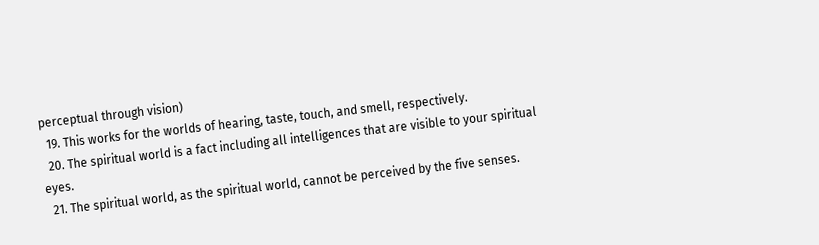perceptual through vision)
  19. This works for the worlds of hearing, taste, touch, and smell, respectively.
  20. The spiritual world is a fact including all intelligences that are visible to your spiritual eyes.
  21. The spiritual world, as the spiritual world, cannot be perceived by the five senses.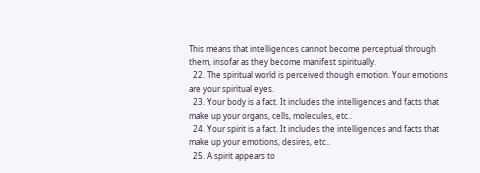This means that intelligences cannot become perceptual through them, insofar as they become manifest spiritually.
  22. The spiritual world is perceived though emotion. Your emotions are your spiritual eyes.
  23. Your body is a fact. It includes the intelligences and facts that make up your organs, cells, molecules, etc..
  24. Your spirit is a fact. It includes the intelligences and facts that make up your emotions, desires, etc..
  25. A spirit appears to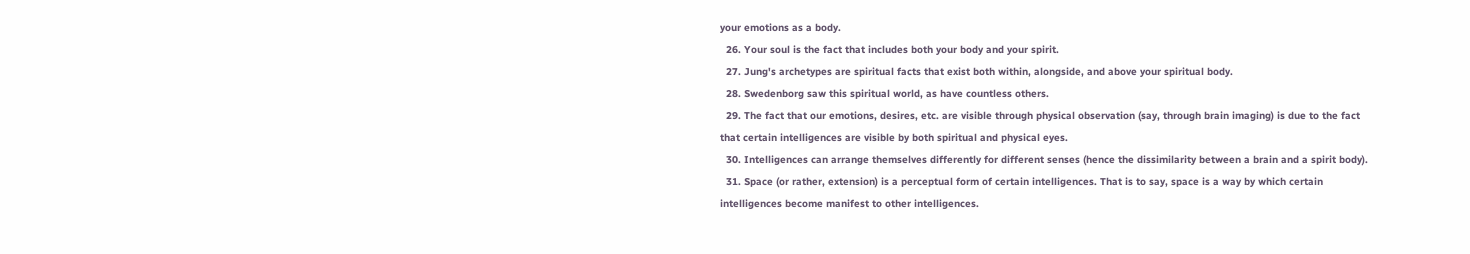your emotions as a body.
  26. Your soul is the fact that includes both your body and your spirit.
  27. Jung's archetypes are spiritual facts that exist both within, alongside, and above your spiritual body.
  28. Swedenborg saw this spiritual world, as have countless others.
  29. The fact that our emotions, desires, etc. are visible through physical observation (say, through brain imaging) is due to the fact that certain intelligences are visible by both spiritual and physical eyes.
  30. Intelligences can arrange themselves differently for different senses (hence the dissimilarity between a brain and a spirit body).
  31. Space (or rather, extension) is a perceptual form of certain intelligences. That is to say, space is a way by which certain intelligences become manifest to other intelligences.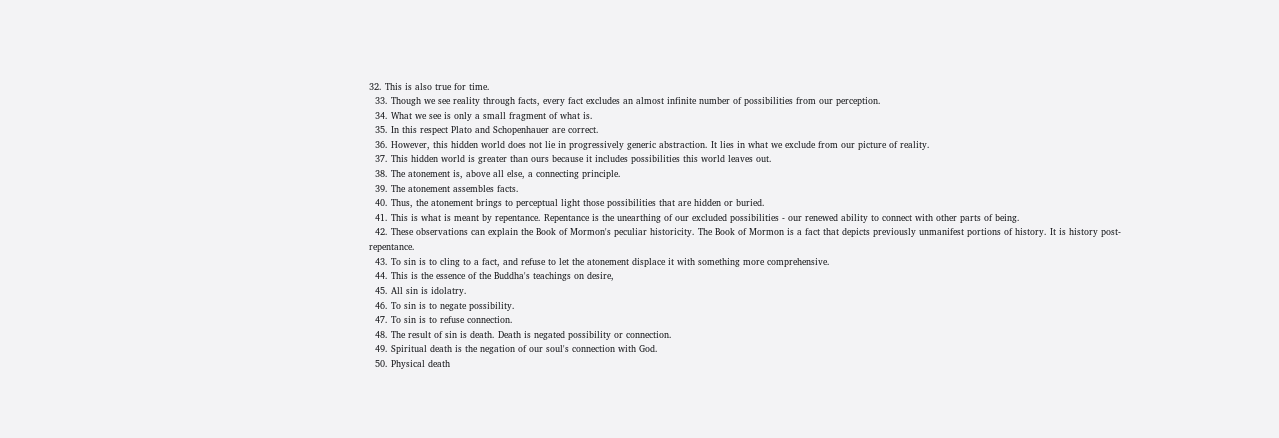32. This is also true for time.
  33. Though we see reality through facts, every fact excludes an almost infinite number of possibilities from our perception.
  34. What we see is only a small fragment of what is.
  35. In this respect Plato and Schopenhauer are correct.
  36. However, this hidden world does not lie in progressively generic abstraction. It lies in what we exclude from our picture of reality.
  37. This hidden world is greater than ours because it includes possibilities this world leaves out.
  38. The atonement is, above all else, a connecting principle.
  39. The atonement assembles facts.
  40. Thus, the atonement brings to perceptual light those possibilities that are hidden or buried.
  41. This is what is meant by repentance. Repentance is the unearthing of our excluded possibilities - our renewed ability to connect with other parts of being.
  42. These observations can explain the Book of Mormon's peculiar historicity. The Book of Mormon is a fact that depicts previously unmanifest portions of history. It is history post-repentance.
  43. To sin is to cling to a fact, and refuse to let the atonement displace it with something more comprehensive.
  44. This is the essence of the Buddha's teachings on desire,
  45. All sin is idolatry.
  46. To sin is to negate possibility.
  47. To sin is to refuse connection.
  48. The result of sin is death. Death is negated possibility or connection.
  49. Spiritual death is the negation of our soul's connection with God.
  50. Physical death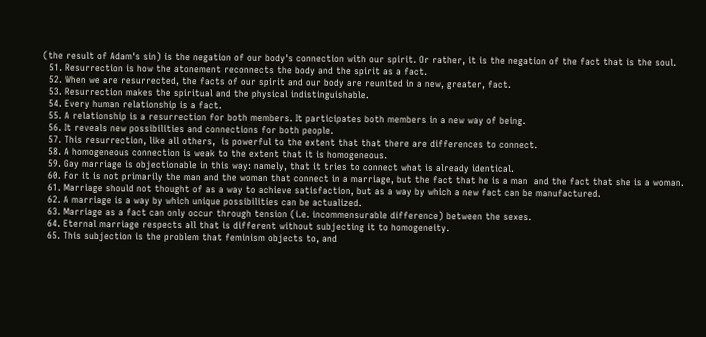(the result of Adam's sin) is the negation of our body's connection with our spirit. Or rather, it is the negation of the fact that is the soul.
  51. Resurrection is how the atonement reconnects the body and the spirit as a fact.
  52. When we are resurrected, the facts of our spirit and our body are reunited in a new, greater, fact.
  53. Resurrection makes the spiritual and the physical indistinguishable.
  54. Every human relationship is a fact.
  55. A relationship is a resurrection for both members. It participates both members in a new way of being.
  56. It reveals new possibilities and connections for both people.
  57. This resurrection, like all others,  is powerful to the extent that that there are differences to connect.
  58. A homogeneous connection is weak to the extent that it is homogeneous.
  59. Gay marriage is objectionable in this way: namely, that it tries to connect what is already identical.
  60. For it is not primarily the man and the woman that connect in a marriage, but the fact that he is a man  and the fact that she is a woman.
  61. Marriage should not thought of as a way to achieve satisfaction, but as a way by which a new fact can be manufactured.
  62. A marriage is a way by which unique possibilities can be actualized.
  63. Marriage as a fact can only occur through tension (i.e. incommensurable difference) between the sexes.
  64. Eternal marriage respects all that is different without subjecting it to homogeneity.
  65. This subjection is the problem that feminism objects to, and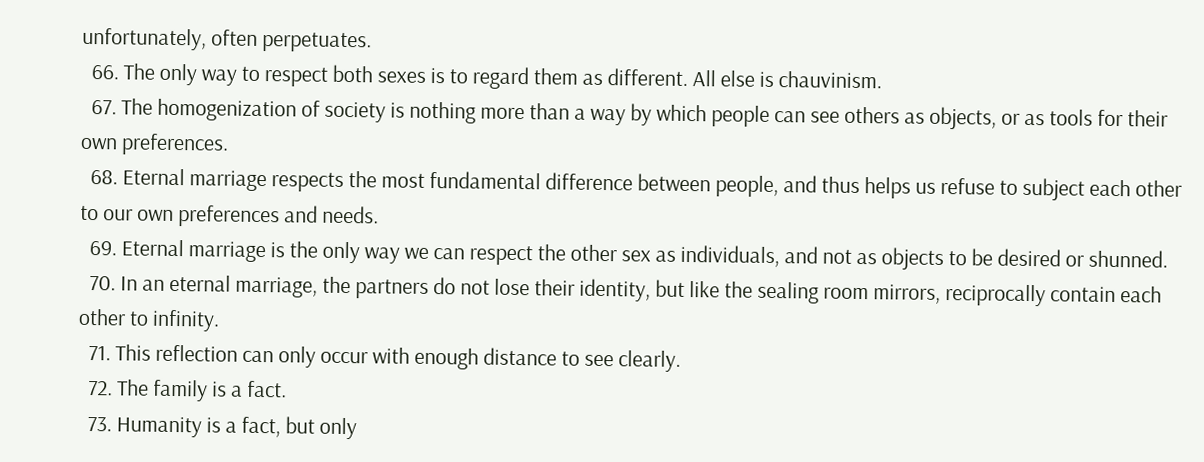unfortunately, often perpetuates.
  66. The only way to respect both sexes is to regard them as different. All else is chauvinism.
  67. The homogenization of society is nothing more than a way by which people can see others as objects, or as tools for their own preferences.
  68. Eternal marriage respects the most fundamental difference between people, and thus helps us refuse to subject each other to our own preferences and needs.
  69. Eternal marriage is the only way we can respect the other sex as individuals, and not as objects to be desired or shunned.
  70. In an eternal marriage, the partners do not lose their identity, but like the sealing room mirrors, reciprocally contain each other to infinity.
  71. This reflection can only occur with enough distance to see clearly.
  72. The family is a fact.
  73. Humanity is a fact, but only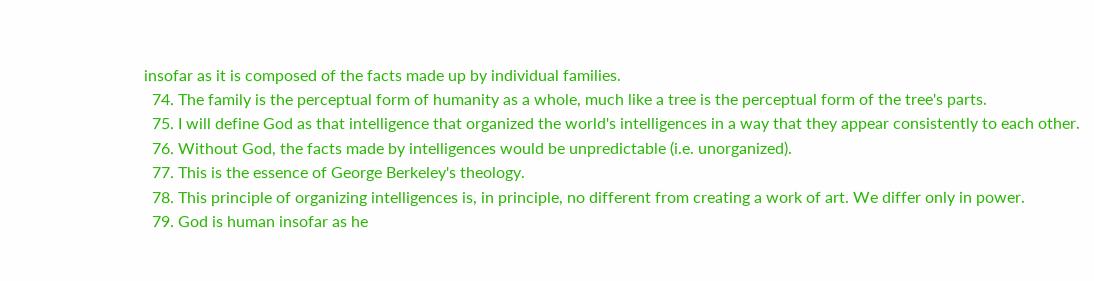insofar as it is composed of the facts made up by individual families.
  74. The family is the perceptual form of humanity as a whole, much like a tree is the perceptual form of the tree's parts.
  75. I will define God as that intelligence that organized the world's intelligences in a way that they appear consistently to each other.
  76. Without God, the facts made by intelligences would be unpredictable (i.e. unorganized).
  77. This is the essence of George Berkeley's theology.
  78. This principle of organizing intelligences is, in principle, no different from creating a work of art. We differ only in power.
  79. God is human insofar as he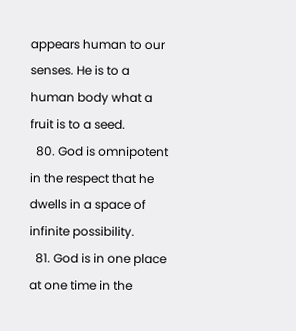appears human to our senses. He is to a human body what a fruit is to a seed.
  80. God is omnipotent in the respect that he dwells in a space of infinite possibility.
  81. God is in one place at one time in the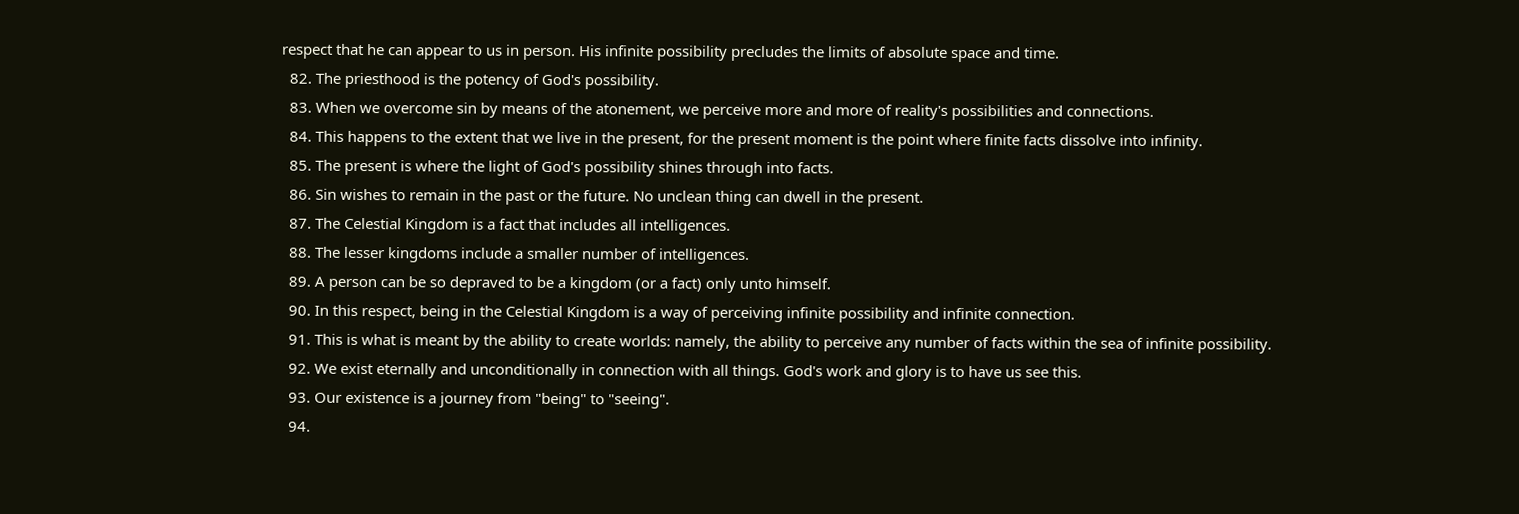respect that he can appear to us in person. His infinite possibility precludes the limits of absolute space and time.
  82. The priesthood is the potency of God's possibility.
  83. When we overcome sin by means of the atonement, we perceive more and more of reality's possibilities and connections.
  84. This happens to the extent that we live in the present, for the present moment is the point where finite facts dissolve into infinity.
  85. The present is where the light of God's possibility shines through into facts.
  86. Sin wishes to remain in the past or the future. No unclean thing can dwell in the present.
  87. The Celestial Kingdom is a fact that includes all intelligences.
  88. The lesser kingdoms include a smaller number of intelligences.
  89. A person can be so depraved to be a kingdom (or a fact) only unto himself.
  90. In this respect, being in the Celestial Kingdom is a way of perceiving infinite possibility and infinite connection.
  91. This is what is meant by the ability to create worlds: namely, the ability to perceive any number of facts within the sea of infinite possibility.
  92. We exist eternally and unconditionally in connection with all things. God's work and glory is to have us see this.
  93. Our existence is a journey from "being" to "seeing".
  94.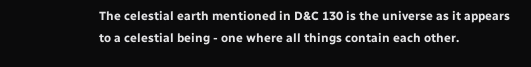The celestial earth mentioned in D&C 130 is the universe as it appears to a celestial being - one where all things contain each other.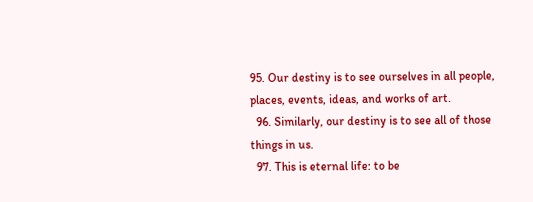95. Our destiny is to see ourselves in all people, places, events, ideas, and works of art.
  96. Similarly, our destiny is to see all of those things in us.
  97. This is eternal life: to be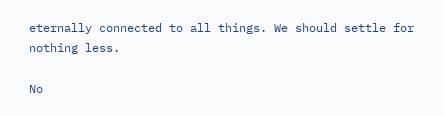eternally connected to all things. We should settle for nothing less.

No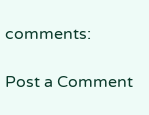comments:

Post a Comment